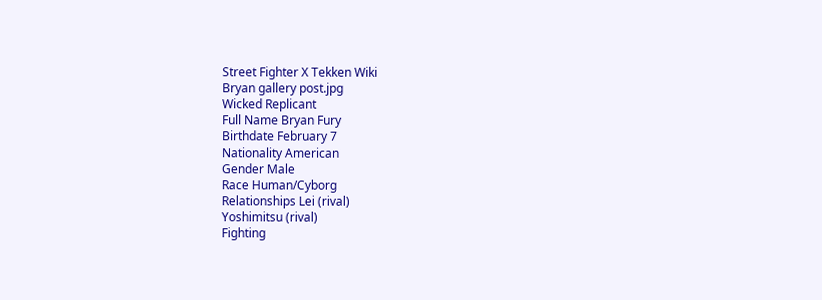Street Fighter X Tekken Wiki
Bryan gallery post.jpg
Wicked Replicant
Full Name Bryan Fury
Birthdate February 7
Nationality American
Gender Male
Race Human/Cyborg
Relationships Lei (rival)
Yoshimitsu (rival)
Fighting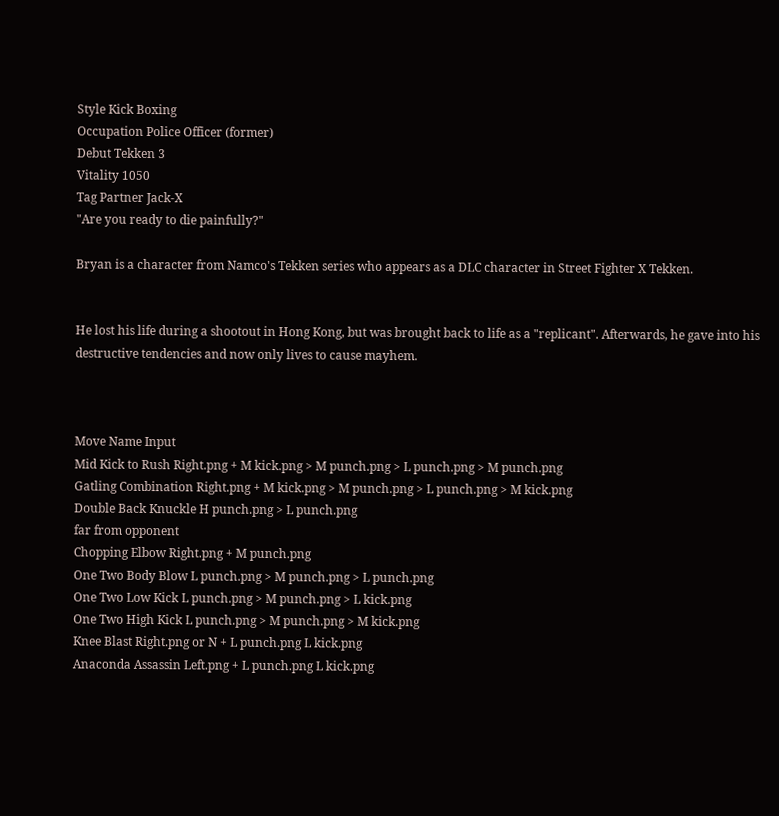Style Kick Boxing
Occupation Police Officer (former)
Debut Tekken 3
Vitality 1050
Tag Partner Jack-X
"Are you ready to die painfully?"

Bryan is a character from Namco's Tekken series who appears as a DLC character in Street Fighter X Tekken.


He lost his life during a shootout in Hong Kong, but was brought back to life as a "replicant". Afterwards, he gave into his destructive tendencies and now only lives to cause mayhem.



Move Name Input
Mid Kick to Rush Right.png + M kick.png > M punch.png > L punch.png > M punch.png
Gatling Combination Right.png + M kick.png > M punch.png > L punch.png > M kick.png
Double Back Knuckle H punch.png > L punch.png
far from opponent
Chopping Elbow Right.png + M punch.png
One Two Body Blow L punch.png > M punch.png > L punch.png
One Two Low Kick L punch.png > M punch.png > L kick.png
One Two High Kick L punch.png > M punch.png > M kick.png
Knee Blast Right.png or N + L punch.png L kick.png
Anaconda Assassin Left.png + L punch.png L kick.png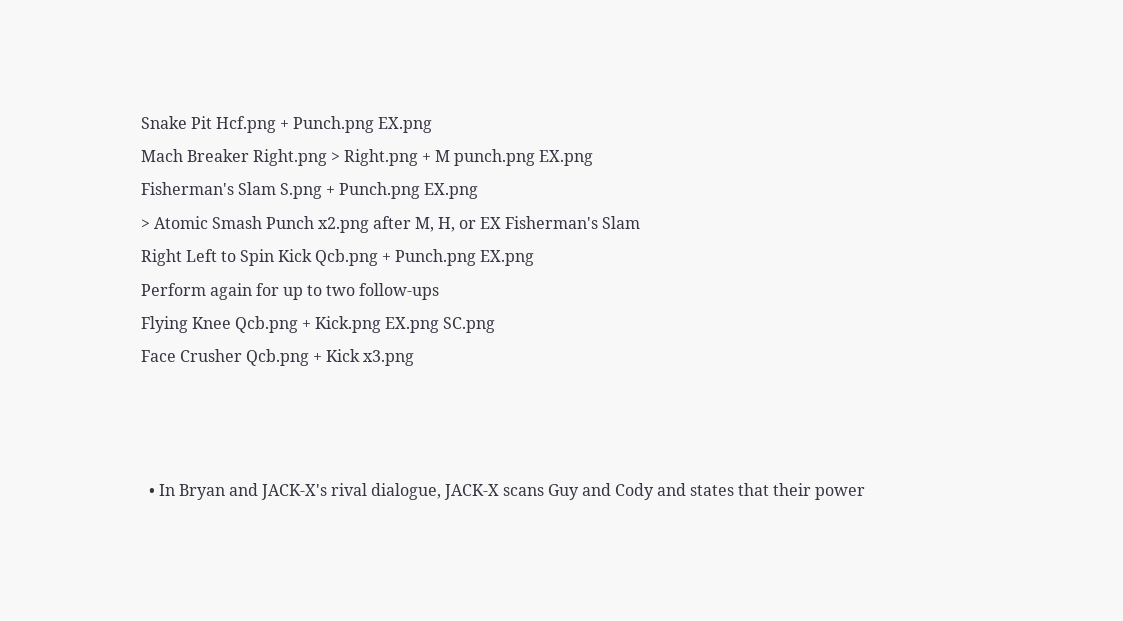Snake Pit Hcf.png + Punch.png EX.png
Mach Breaker Right.png > Right.png + M punch.png EX.png
Fisherman's Slam S.png + Punch.png EX.png
> Atomic Smash Punch x2.png after M, H, or EX Fisherman's Slam
Right Left to Spin Kick Qcb.png + Punch.png EX.png
Perform again for up to two follow-ups
Flying Knee Qcb.png + Kick.png EX.png SC.png
Face Crusher Qcb.png + Kick x3.png



  • In Bryan and JACK-X's rival dialogue, JACK-X scans Guy and Cody and states that their power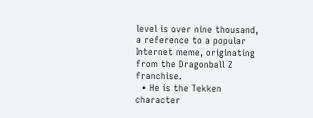level is over nine thousand, a reference to a popular Internet meme, originating from the Dragonball Z franchise.
  • He is the Tekken character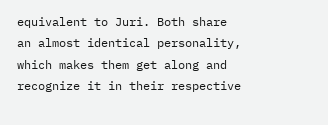equivalent to Juri. Both share an almost identical personality, which makes them get along and recognize it in their respective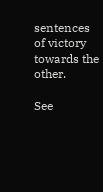sentences of victory towards the other.

See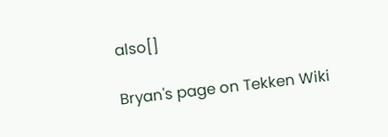also[]

Bryan's page on Tekken Wiki